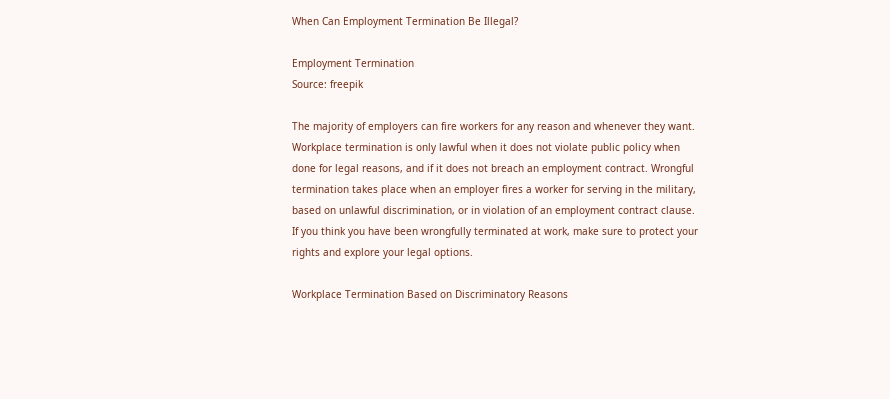When Can Employment Termination Be Illegal?

Employment Termination
Source: freepik

The majority of employers can fire workers for any reason and whenever they want. Workplace termination is only lawful when it does not violate public policy when done for legal reasons, and if it does not breach an employment contract. Wrongful termination takes place when an employer fires a worker for serving in the military, based on unlawful discrimination, or in violation of an employment contract clause. If you think you have been wrongfully terminated at work, make sure to protect your rights and explore your legal options.

Workplace Termination Based on Discriminatory Reasons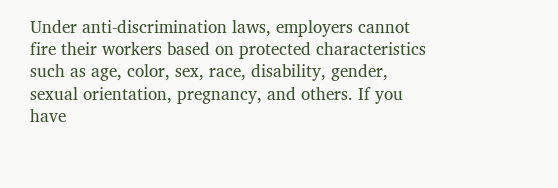Under anti-discrimination laws, employers cannot fire their workers based on protected characteristics such as age, color, sex, race, disability, gender, sexual orientation, pregnancy, and others. If you have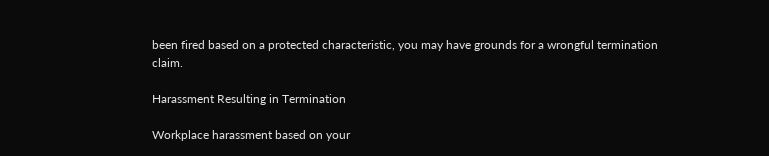been fired based on a protected characteristic, you may have grounds for a wrongful termination claim.

Harassment Resulting in Termination

Workplace harassment based on your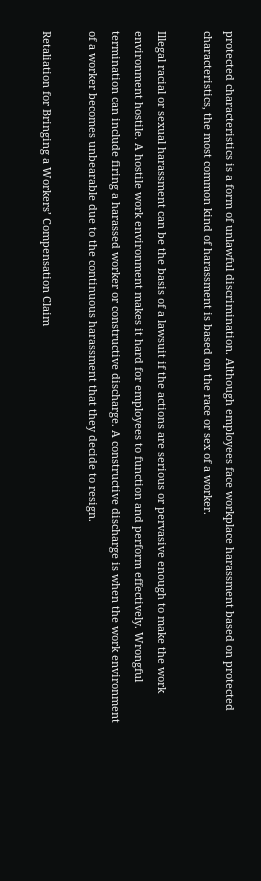protected characteristics is a form of unlawful discrimination. Although employees face workplace harassment based on protected characteristics, the most common kind of harassment is based on the race or sex of a worker.

Illegal racial or sexual harassment can be the basis of a lawsuit if the actions are serious or pervasive enough to make the work environment hostile. A hostile work environment makes it hard for employees to function and perform effectively. Wrongful termination can include firing a harassed worker or constructive discharge. A constructive discharge is when the work environment of a worker becomes unbearable due to the continuous harassment that they decide to resign.

Retaliation for Bringing a Workers’ Compensation Claim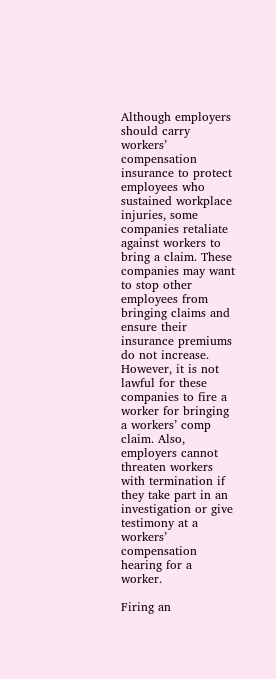Although employers should carry workers’ compensation insurance to protect employees who sustained workplace injuries, some companies retaliate against workers to bring a claim. These companies may want to stop other employees from bringing claims and ensure their insurance premiums do not increase. However, it is not lawful for these companies to fire a worker for bringing a workers’ comp claim. Also, employers cannot threaten workers with termination if they take part in an investigation or give testimony at a workers’ compensation hearing for a worker.

Firing an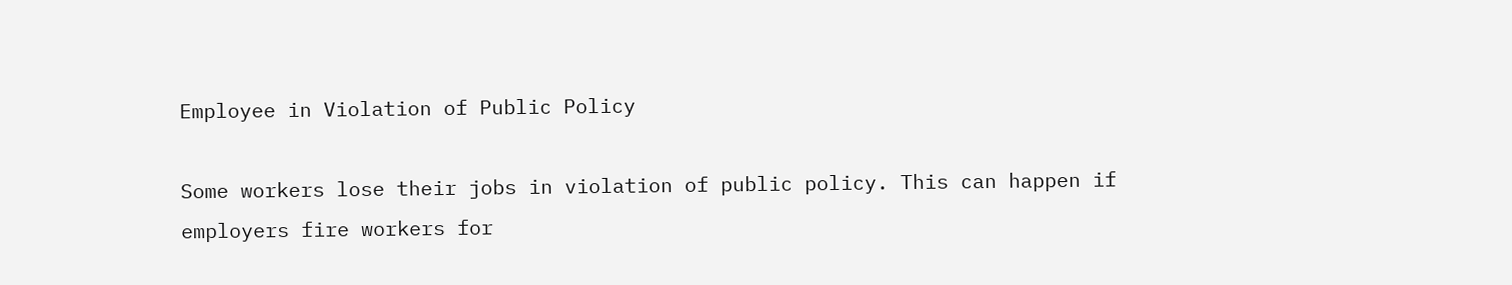Employee in Violation of Public Policy

Some workers lose their jobs in violation of public policy. This can happen if employers fire workers for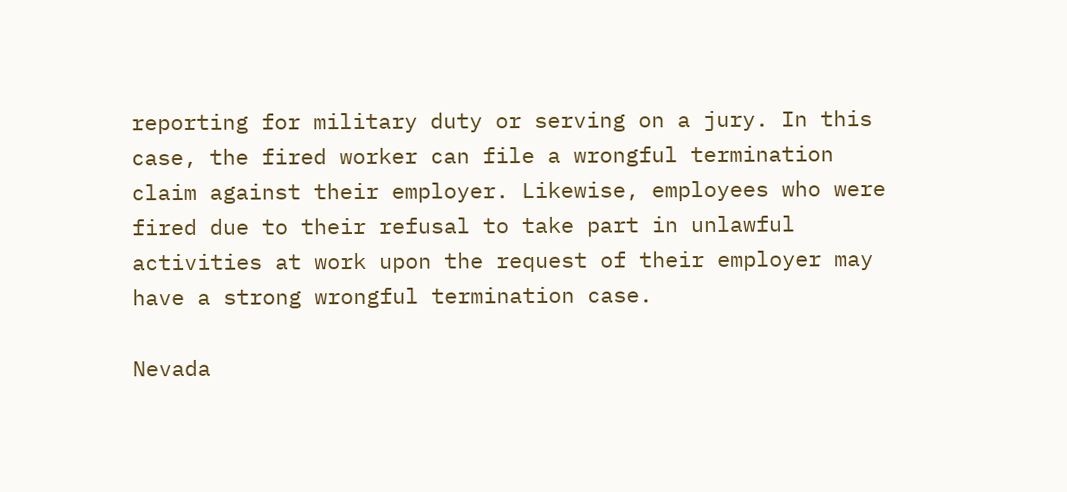reporting for military duty or serving on a jury. In this case, the fired worker can file a wrongful termination claim against their employer. Likewise, employees who were fired due to their refusal to take part in unlawful activities at work upon the request of their employer may have a strong wrongful termination case.

Nevada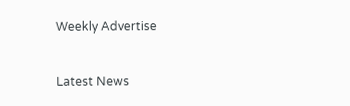Weekly Advertise


Latest News